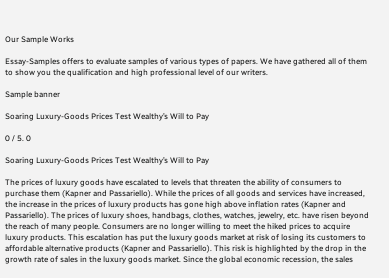Our Sample Works

Essay-Samples offers to evaluate samples of various types of papers. We have gathered all of them to show you the qualification and high professional level of our writers.

Sample banner

Soaring Luxury-Goods Prices Test Wealthy’s Will to Pay

0 / 5. 0

Soaring Luxury-Goods Prices Test Wealthy’s Will to Pay

The prices of luxury goods have escalated to levels that threaten the ability of consumers to purchase them (Kapner and Passariello). While the prices of all goods and services have increased, the increase in the prices of luxury products has gone high above inflation rates (Kapner and Passariello). The prices of luxury shoes, handbags, clothes, watches, jewelry, etc. have risen beyond the reach of many people. Consumers are no longer willing to meet the hiked prices to acquire luxury products. This escalation has put the luxury goods market at risk of losing its customers to affordable alternative products (Kapner and Passariello). This risk is highlighted by the drop in the growth rate of sales in the luxury goods market. Since the global economic recession, the sales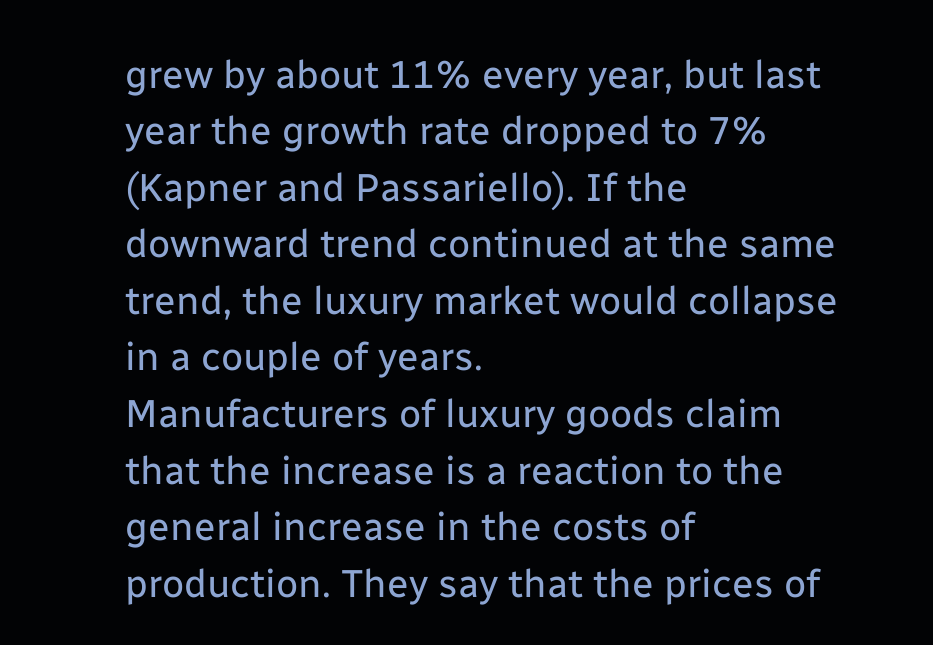grew by about 11% every year, but last year the growth rate dropped to 7% (Kapner and Passariello). If the downward trend continued at the same trend, the luxury market would collapse in a couple of years.
Manufacturers of luxury goods claim that the increase is a reaction to the general increase in the costs of production. They say that the prices of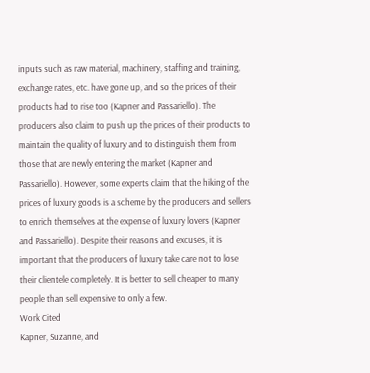inputs such as raw material, machinery, staffing and training, exchange rates, etc. have gone up, and so the prices of their products had to rise too (Kapner and Passariello). The producers also claim to push up the prices of their products to maintain the quality of luxury and to distinguish them from those that are newly entering the market (Kapner and Passariello). However, some experts claim that the hiking of the prices of luxury goods is a scheme by the producers and sellers to enrich themselves at the expense of luxury lovers (Kapner and Passariello). Despite their reasons and excuses, it is important that the producers of luxury take care not to lose their clientele completely. It is better to sell cheaper to many people than sell expensive to only a few.
Work Cited
Kapner, Suzanne, and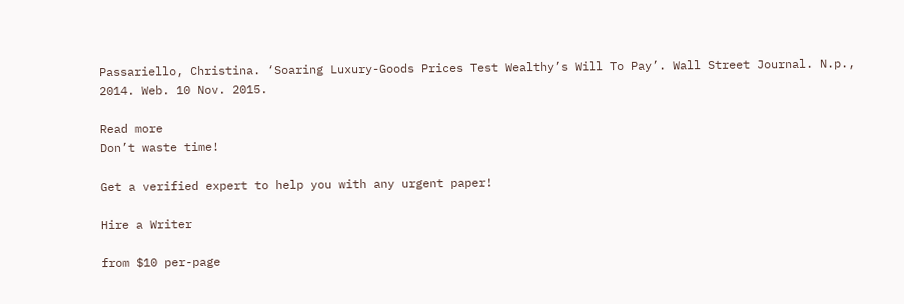Passariello, Christina. ‘Soaring Luxury-Goods Prices Test Wealthy’s Will To Pay’. Wall Street Journal. N.p., 2014. Web. 10 Nov. 2015.

Read more
Don’t waste time!

Get a verified expert to help you with any urgent paper!

Hire a Writer

from $10 per-page